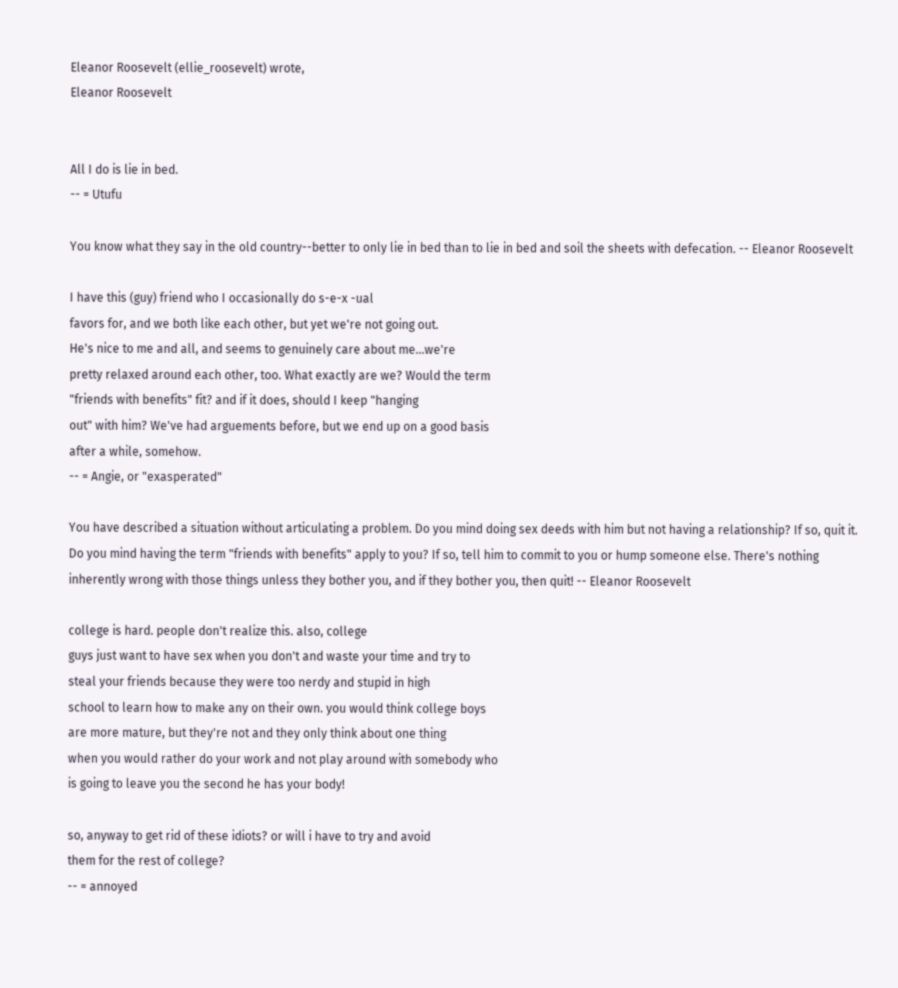Eleanor Roosevelt (ellie_roosevelt) wrote,
Eleanor Roosevelt


All I do is lie in bed.
-- = Utufu

You know what they say in the old country--better to only lie in bed than to lie in bed and soil the sheets with defecation. -- Eleanor Roosevelt

I have this (guy) friend who I occasionally do s-e-x -ual
favors for, and we both like each other, but yet we're not going out.
He's nice to me and all, and seems to genuinely care about me...we're
pretty relaxed around each other, too. What exactly are we? Would the term
"friends with benefits" fit? and if it does, should I keep "hanging
out" with him? We've had arguements before, but we end up on a good basis
after a while, somehow.
-- = Angie, or "exasperated"

You have described a situation without articulating a problem. Do you mind doing sex deeds with him but not having a relationship? If so, quit it. Do you mind having the term "friends with benefits" apply to you? If so, tell him to commit to you or hump someone else. There's nothing inherently wrong with those things unless they bother you, and if they bother you, then quit! -- Eleanor Roosevelt

college is hard. people don't realize this. also, college
guys just want to have sex when you don't and waste your time and try to
steal your friends because they were too nerdy and stupid in high
school to learn how to make any on their own. you would think college boys
are more mature, but they're not and they only think about one thing
when you would rather do your work and not play around with somebody who
is going to leave you the second he has your body!

so, anyway to get rid of these idiots? or will i have to try and avoid
them for the rest of college?
-- = annoyed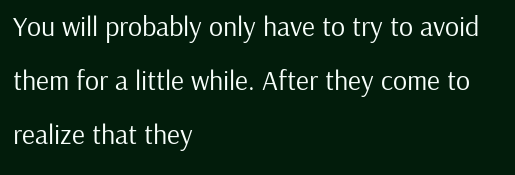You will probably only have to try to avoid them for a little while. After they come to realize that they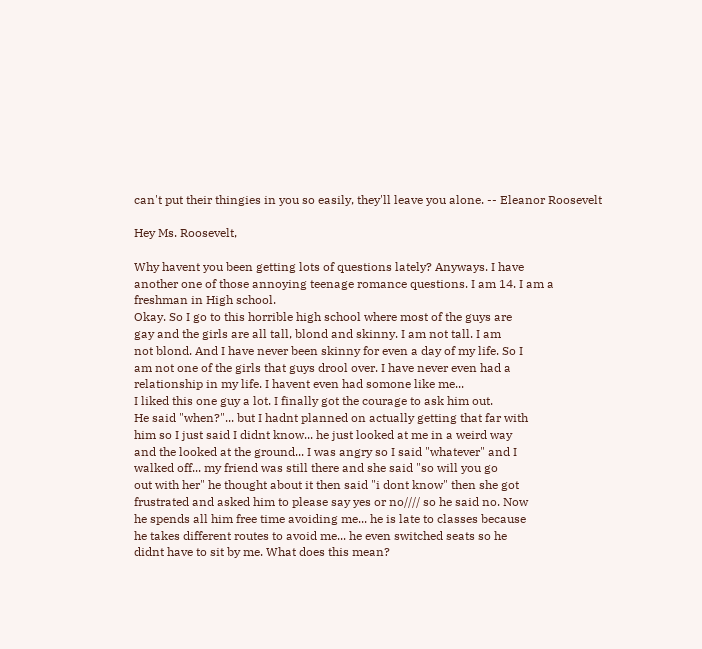can't put their thingies in you so easily, they'll leave you alone. -- Eleanor Roosevelt

Hey Ms. Roosevelt,

Why havent you been getting lots of questions lately? Anyways. I have
another one of those annoying teenage romance questions. I am 14. I am a
freshman in High school.
Okay. So I go to this horrible high school where most of the guys are
gay and the girls are all tall, blond and skinny. I am not tall. I am
not blond. And I have never been skinny for even a day of my life. So I
am not one of the girls that guys drool over. I have never even had a
relationship in my life. I havent even had somone like me...
I liked this one guy a lot. I finally got the courage to ask him out.
He said "when?"... but I hadnt planned on actually getting that far with
him so I just said I didnt know... he just looked at me in a weird way
and the looked at the ground... I was angry so I said "whatever" and I
walked off... my friend was still there and she said "so will you go
out with her" he thought about it then said "i dont know" then she got
frustrated and asked him to please say yes or no//// so he said no. Now
he spends all him free time avoiding me... he is late to classes because
he takes different routes to avoid me... he even switched seats so he
didnt have to sit by me. What does this mean?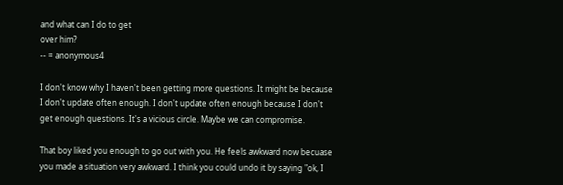and what can I do to get
over him?
-- = anonymous4

I don't know why I haven't been getting more questions. It might be because I don't update often enough. I don't update often enough because I don't get enough questions. It's a vicious circle. Maybe we can compromise.

That boy liked you enough to go out with you. He feels awkward now becuase you made a situation very awkward. I think you could undo it by saying "ok, I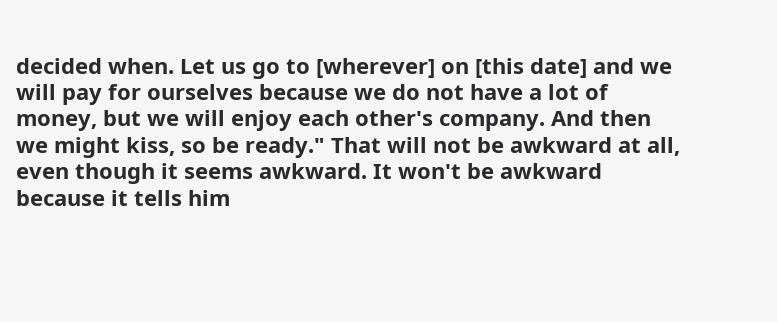decided when. Let us go to [wherever] on [this date] and we will pay for ourselves because we do not have a lot of money, but we will enjoy each other's company. And then we might kiss, so be ready." That will not be awkward at all, even though it seems awkward. It won't be awkward because it tells him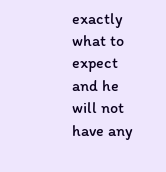exactly what to expect and he will not have any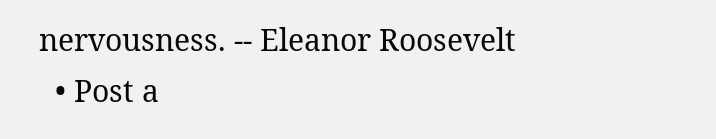nervousness. -- Eleanor Roosevelt
  • Post a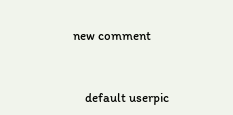new comment


    default userpic